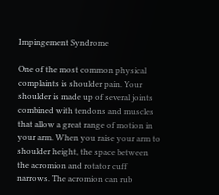Impingement Syndrome

One of the most common physical complaints is shoulder pain. Your shoulder is made up of several joints combined with tendons and muscles that allow a great range of motion in your arm. When you raise your arm to shoulder height, the space between the acromion and rotator cuff narrows. The acromion can rub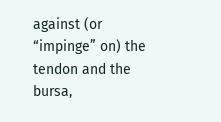against (or “impinge” on) the tendon and the bursa,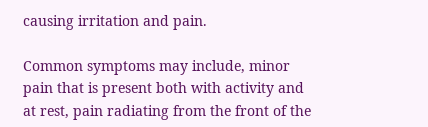causing irritation and pain.

Common symptoms may include, minor pain that is present both with activity and at rest, pain radiating from the front of the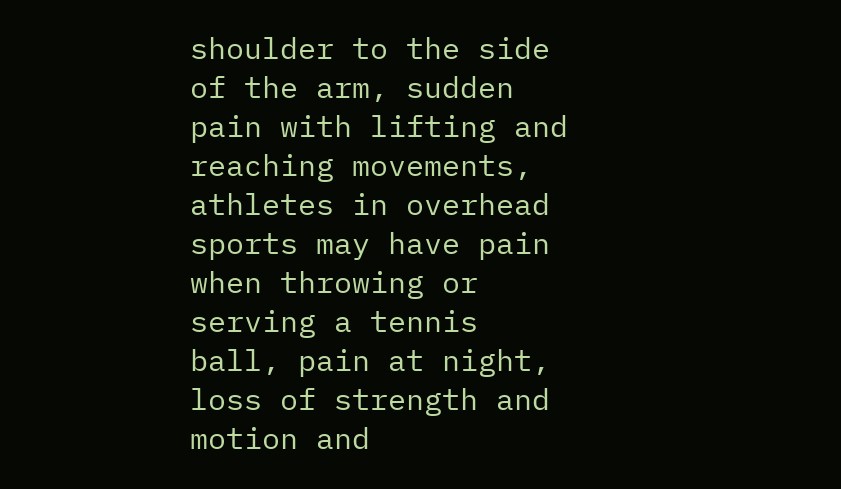shoulder to the side of the arm, sudden pain with lifting and reaching movements, athletes in overhead sports may have pain when throwing or serving a tennis ball, pain at night, loss of strength and motion and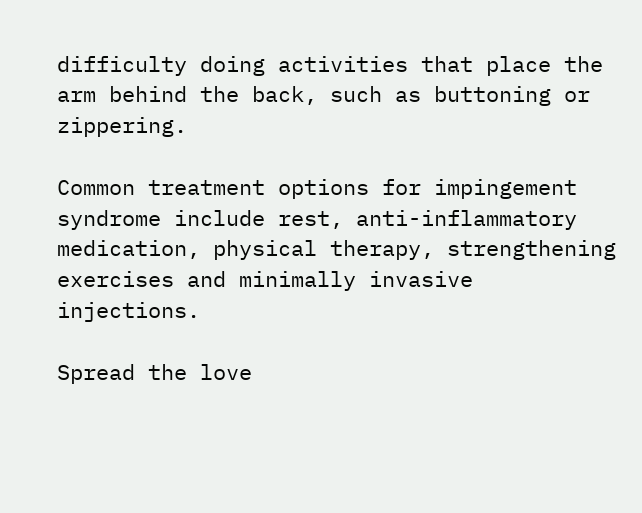difficulty doing activities that place the arm behind the back, such as buttoning or zippering.

Common treatment options for impingement syndrome include rest, anti-inflammatory medication, physical therapy, strengthening exercises and minimally invasive injections.

Spread the love